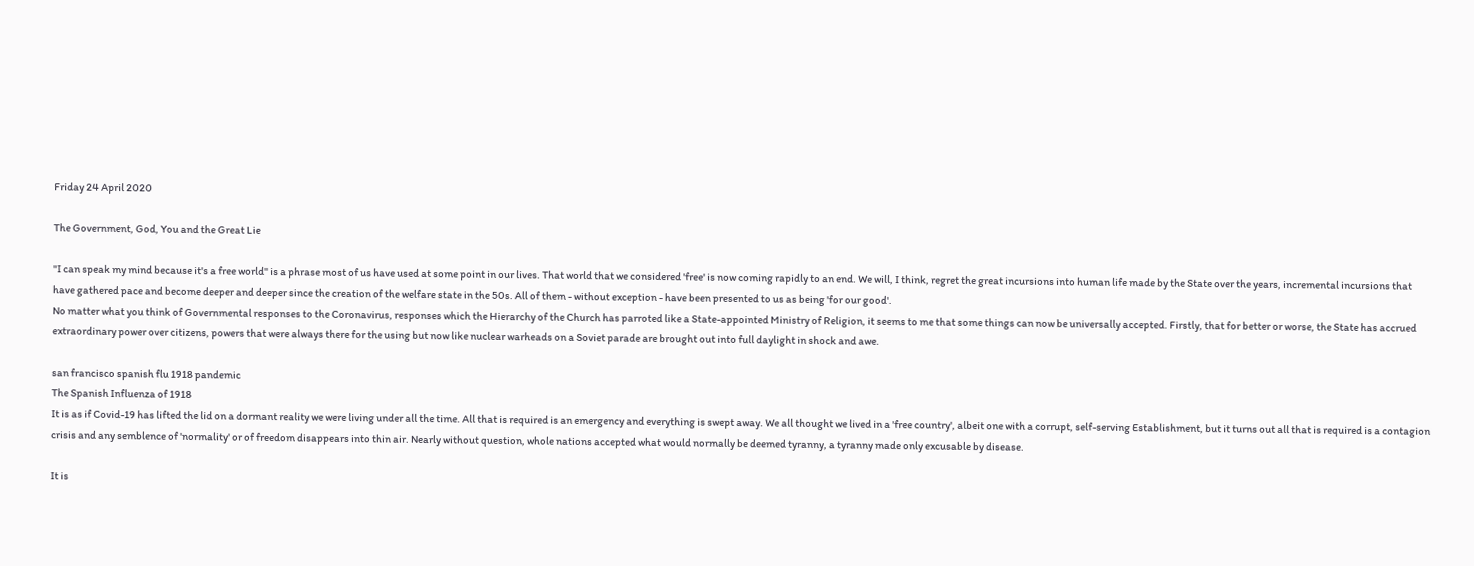Friday 24 April 2020

The Government, God, You and the Great Lie

"I can speak my mind because it's a free world" is a phrase most of us have used at some point in our lives. That world that we considered 'free' is now coming rapidly to an end. We will, I think, regret the great incursions into human life made by the State over the years, incremental incursions that have gathered pace and become deeper and deeper since the creation of the welfare state in the 50s. All of them - without exception - have been presented to us as being 'for our good'.
No matter what you think of Governmental responses to the Coronavirus, responses which the Hierarchy of the Church has parroted like a State-appointed Ministry of Religion, it seems to me that some things can now be universally accepted. Firstly, that for better or worse, the State has accrued extraordinary power over citizens, powers that were always there for the using but now like nuclear warheads on a Soviet parade are brought out into full daylight in shock and awe.

san francisco spanish flu 1918 pandemic
The Spanish Influenza of 1918
It is as if Covid-19 has lifted the lid on a dormant reality we were living under all the time. All that is required is an emergency and everything is swept away. We all thought we lived in a 'free country', albeit one with a corrupt, self-serving Establishment, but it turns out all that is required is a contagion crisis and any semblence of 'normality' or of freedom disappears into thin air. Nearly without question, whole nations accepted what would normally be deemed tyranny, a tyranny made only excusable by disease.

It is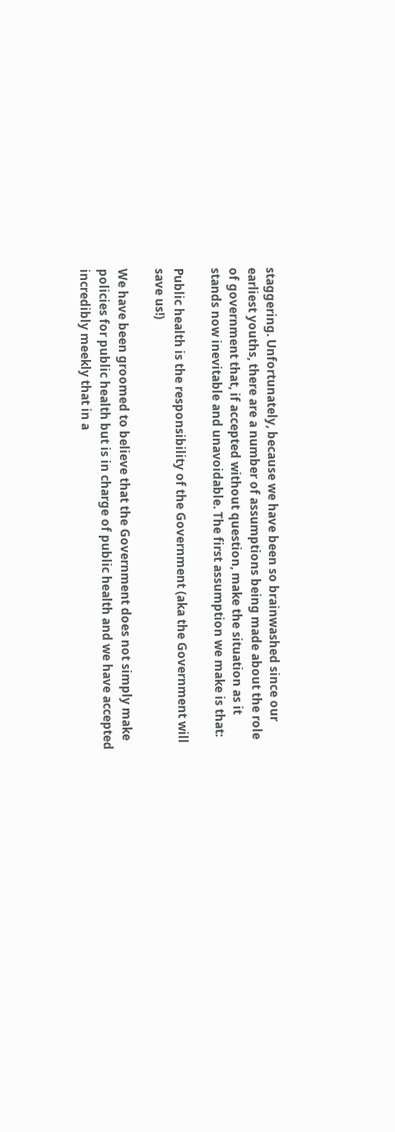staggering. Unfortunately, because we have been so brainwashed since our earliest youths, there are a number of assumptions being made about the role of government that, if accepted without question, make the situation as it stands now inevitable and unavoidable. The first assumption we make is that:

Public health is the responsibility of the Government (aka the Government will save us!)

We have been groomed to believe that the Government does not simply make policies for public health but is in charge of public health and we have accepted incredibly meekly that in a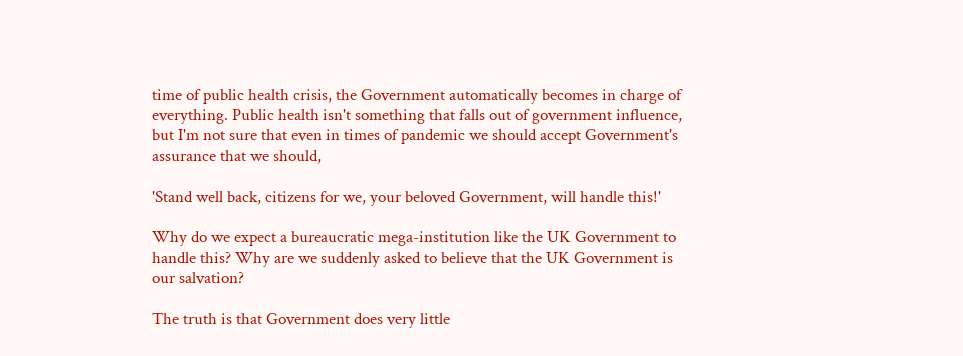time of public health crisis, the Government automatically becomes in charge of everything. Public health isn't something that falls out of government influence, but I'm not sure that even in times of pandemic we should accept Government's assurance that we should,

'Stand well back, citizens for we, your beloved Government, will handle this!'

Why do we expect a bureaucratic mega-institution like the UK Government to handle this? Why are we suddenly asked to believe that the UK Government is our salvation?

The truth is that Government does very little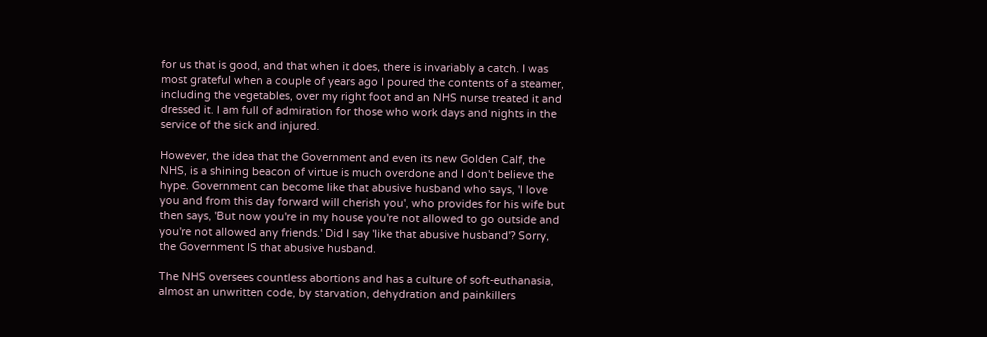for us that is good, and that when it does, there is invariably a catch. I was most grateful when a couple of years ago I poured the contents of a steamer, including the vegetables, over my right foot and an NHS nurse treated it and dressed it. I am full of admiration for those who work days and nights in the service of the sick and injured.

However, the idea that the Government and even its new Golden Calf, the NHS, is a shining beacon of virtue is much overdone and I don't believe the hype. Government can become like that abusive husband who says, 'I love you and from this day forward will cherish you', who provides for his wife but then says, 'But now you're in my house you're not allowed to go outside and you're not allowed any friends.' Did I say 'like that abusive husband'? Sorry, the Government IS that abusive husband.

The NHS oversees countless abortions and has a culture of soft-euthanasia, almost an unwritten code, by starvation, dehydration and painkillers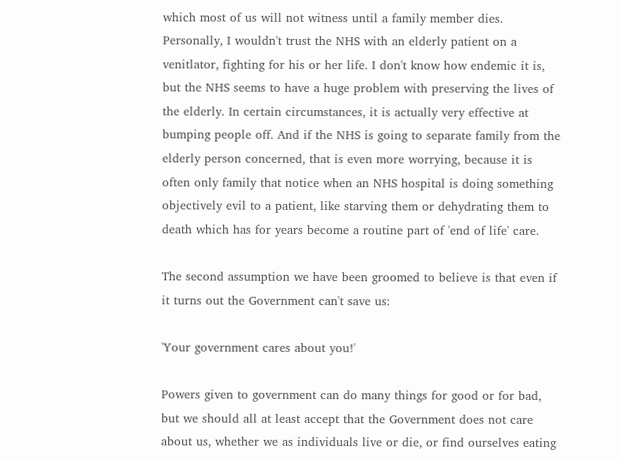which most of us will not witness until a family member dies. Personally, I wouldn't trust the NHS with an elderly patient on a venitlator, fighting for his or her life. I don't know how endemic it is, but the NHS seems to have a huge problem with preserving the lives of the elderly. In certain circumstances, it is actually very effective at bumping people off. And if the NHS is going to separate family from the elderly person concerned, that is even more worrying, because it is often only family that notice when an NHS hospital is doing something objectively evil to a patient, like starving them or dehydrating them to death which has for years become a routine part of 'end of life' care.

The second assumption we have been groomed to believe is that even if it turns out the Government can't save us:

'Your government cares about you!'

Powers given to government can do many things for good or for bad, but we should all at least accept that the Government does not care about us, whether we as individuals live or die, or find ourselves eating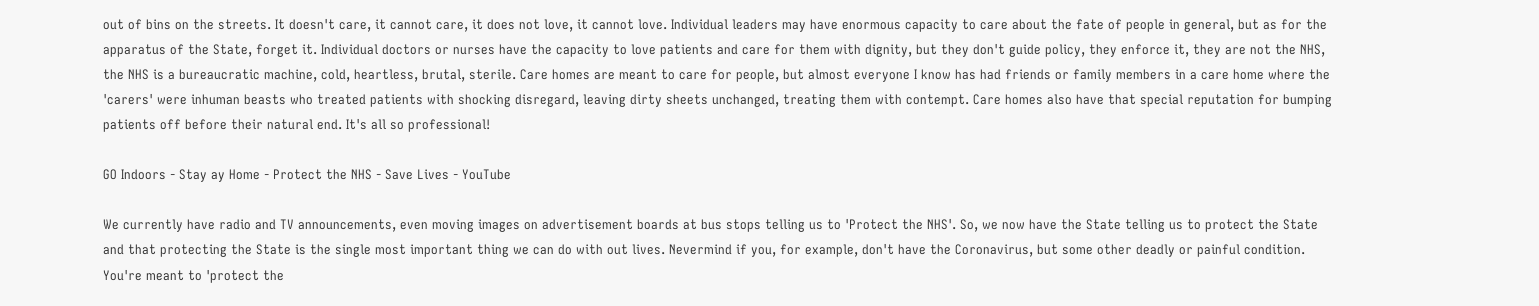out of bins on the streets. It doesn't care, it cannot care, it does not love, it cannot love. Individual leaders may have enormous capacity to care about the fate of people in general, but as for the apparatus of the State, forget it. Individual doctors or nurses have the capacity to love patients and care for them with dignity, but they don't guide policy, they enforce it, they are not the NHS, the NHS is a bureaucratic machine, cold, heartless, brutal, sterile. Care homes are meant to care for people, but almost everyone I know has had friends or family members in a care home where the 'carers' were inhuman beasts who treated patients with shocking disregard, leaving dirty sheets unchanged, treating them with contempt. Care homes also have that special reputation for bumping patients off before their natural end. It's all so professional!

GO Indoors - Stay ay Home - Protect the NHS - Save Lives - YouTube

We currently have radio and TV announcements, even moving images on advertisement boards at bus stops telling us to 'Protect the NHS'. So, we now have the State telling us to protect the State and that protecting the State is the single most important thing we can do with out lives. Nevermind if you, for example, don't have the Coronavirus, but some other deadly or painful condition. You're meant to 'protect the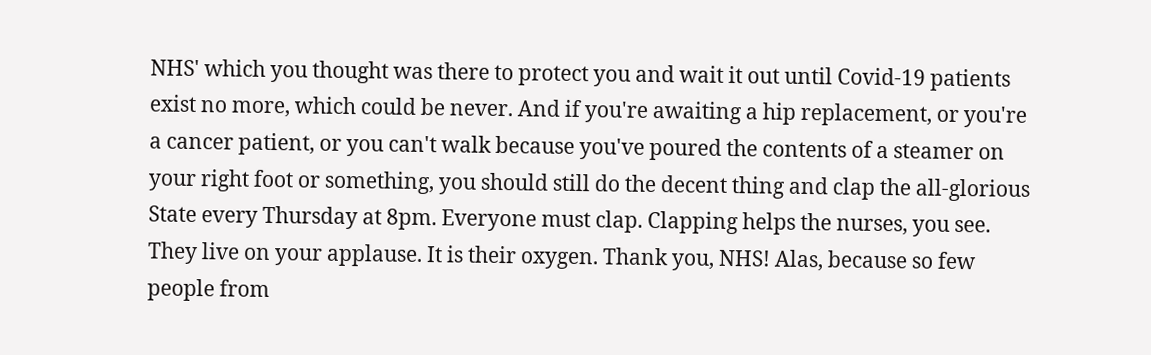NHS' which you thought was there to protect you and wait it out until Covid-19 patients exist no more, which could be never. And if you're awaiting a hip replacement, or you're a cancer patient, or you can't walk because you've poured the contents of a steamer on your right foot or something, you should still do the decent thing and clap the all-glorious State every Thursday at 8pm. Everyone must clap. Clapping helps the nurses, you see. They live on your applause. It is their oxygen. Thank you, NHS! Alas, because so few people from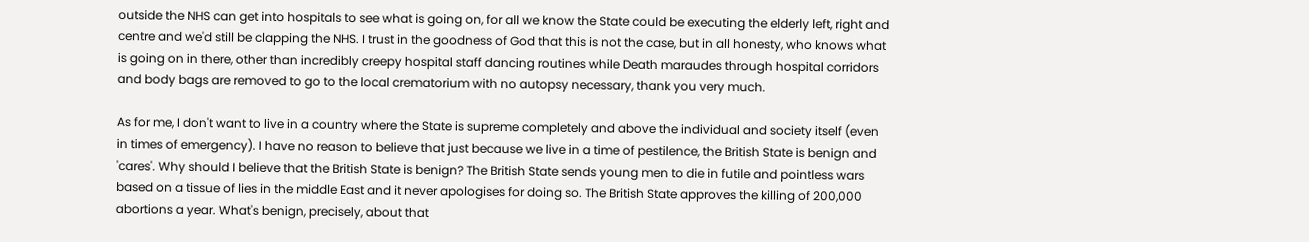outside the NHS can get into hospitals to see what is going on, for all we know the State could be executing the elderly left, right and centre and we'd still be clapping the NHS. I trust in the goodness of God that this is not the case, but in all honesty, who knows what is going on in there, other than incredibly creepy hospital staff dancing routines while Death maraudes through hospital corridors and body bags are removed to go to the local crematorium with no autopsy necessary, thank you very much.

As for me, I don't want to live in a country where the State is supreme completely and above the individual and society itself (even in times of emergency). I have no reason to believe that just because we live in a time of pestilence, the British State is benign and 'cares'. Why should I believe that the British State is benign? The British State sends young men to die in futile and pointless wars based on a tissue of lies in the middle East and it never apologises for doing so. The British State approves the killing of 200,000 abortions a year. What's benign, precisely, about that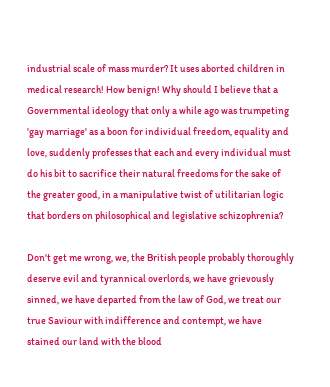industrial scale of mass murder? It uses aborted children in medical research! How benign! Why should I believe that a Governmental ideology that only a while ago was trumpeting 'gay marriage' as a boon for individual freedom, equality and love, suddenly professes that each and every individual must do his bit to sacrifice their natural freedoms for the sake of the greater good, in a manipulative twist of utilitarian logic that borders on philosophical and legislative schizophrenia?

Don't get me wrong, we, the British people probably thoroughly deserve evil and tyrannical overlords, we have grievously sinned, we have departed from the law of God, we treat our true Saviour with indifference and contempt, we have stained our land with the blood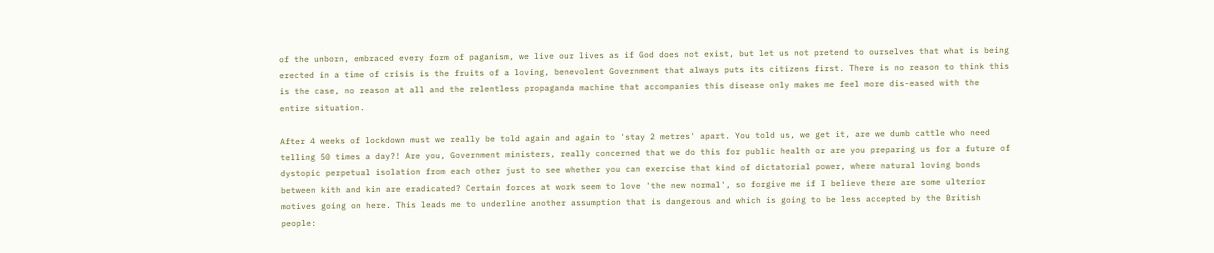of the unborn, embraced every form of paganism, we live our lives as if God does not exist, but let us not pretend to ourselves that what is being erected in a time of crisis is the fruits of a loving, benevolent Government that always puts its citizens first. There is no reason to think this is the case, no reason at all and the relentless propaganda machine that accompanies this disease only makes me feel more dis-eased with the entire situation.

After 4 weeks of lockdown must we really be told again and again to 'stay 2 metres' apart. You told us, we get it, are we dumb cattle who need telling 50 times a day?! Are you, Government ministers, really concerned that we do this for public health or are you preparing us for a future of dystopic perpetual isolation from each other just to see whether you can exercise that kind of dictatorial power, where natural loving bonds between kith and kin are eradicated? Certain forces at work seem to love 'the new normal', so forgive me if I believe there are some ulterior motives going on here. This leads me to underline another assumption that is dangerous and which is going to be less accepted by the British people: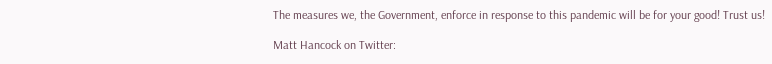The measures we, the Government, enforce in response to this pandemic will be for your good! Trust us!

Matt Hancock on Twitter: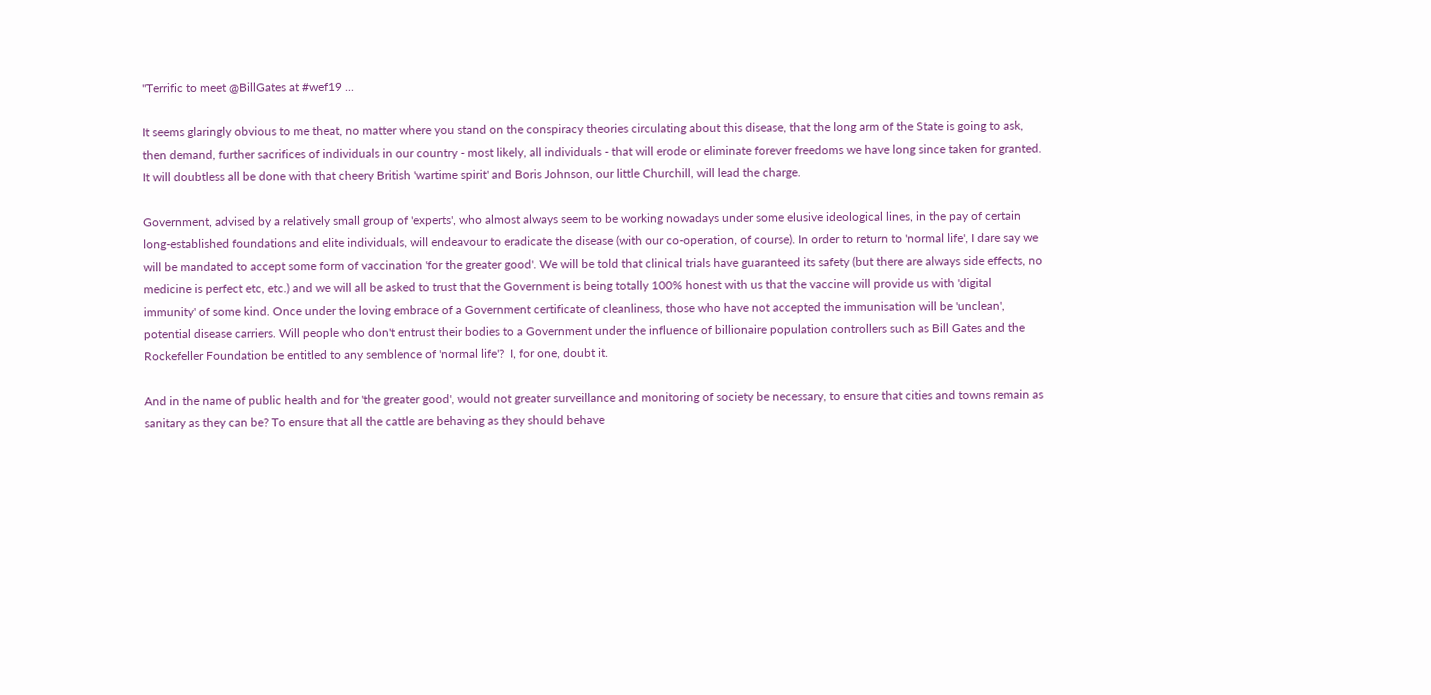"Terrific to meet @BillGates at #wef19 ...

It seems glaringly obvious to me theat, no matter where you stand on the conspiracy theories circulating about this disease, that the long arm of the State is going to ask, then demand, further sacrifices of individuals in our country - most likely, all individuals - that will erode or eliminate forever freedoms we have long since taken for granted. It will doubtless all be done with that cheery British 'wartime spirit' and Boris Johnson, our little Churchill, will lead the charge.

Government, advised by a relatively small group of 'experts', who almost always seem to be working nowadays under some elusive ideological lines, in the pay of certain long-established foundations and elite individuals, will endeavour to eradicate the disease (with our co-operation, of course). In order to return to 'normal life', I dare say we will be mandated to accept some form of vaccination 'for the greater good'. We will be told that clinical trials have guaranteed its safety (but there are always side effects, no medicine is perfect etc, etc.) and we will all be asked to trust that the Government is being totally 100% honest with us that the vaccine will provide us with 'digital immunity' of some kind. Once under the loving embrace of a Government certificate of cleanliness, those who have not accepted the immunisation will be 'unclean', potential disease carriers. Will people who don't entrust their bodies to a Government under the influence of billionaire population controllers such as Bill Gates and the Rockefeller Foundation be entitled to any semblence of 'normal life'?  I, for one, doubt it.

And in the name of public health and for 'the greater good', would not greater surveillance and monitoring of society be necessary, to ensure that cities and towns remain as sanitary as they can be? To ensure that all the cattle are behaving as they should behave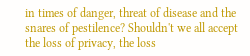in times of danger, threat of disease and the snares of pestilence? Shouldn't we all accept the loss of privacy, the loss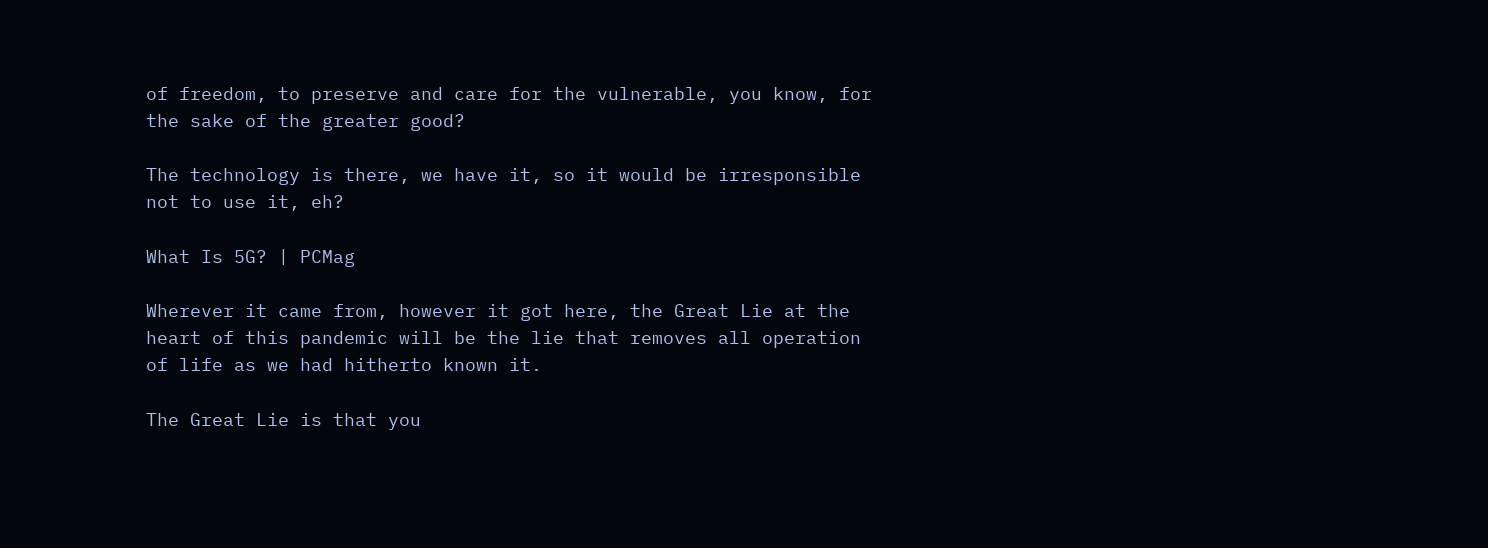of freedom, to preserve and care for the vulnerable, you know, for the sake of the greater good?

The technology is there, we have it, so it would be irresponsible not to use it, eh?

What Is 5G? | PCMag

Wherever it came from, however it got here, the Great Lie at the heart of this pandemic will be the lie that removes all operation of life as we had hitherto known it.

The Great Lie is that you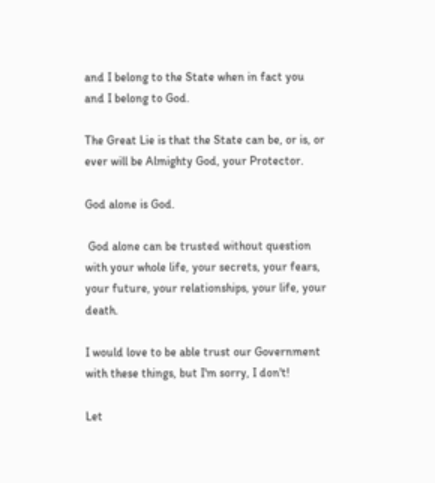and I belong to the State when in fact you and I belong to God.

The Great Lie is that the State can be, or is, or ever will be Almighty God, your Protector.

God alone is God.

 God alone can be trusted without question with your whole life, your secrets, your fears, your future, your relationships, your life, your death.

I would love to be able trust our Government with these things, but I'm sorry, I don't!

Let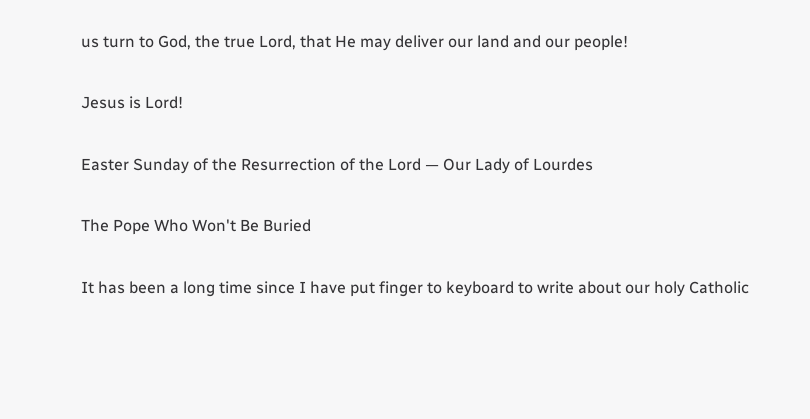us turn to God, the true Lord, that He may deliver our land and our people!

Jesus is Lord!

Easter Sunday of the Resurrection of the Lord — Our Lady of Lourdes

The Pope Who Won't Be Buried

It has been a long time since I have put finger to keyboard to write about our holy Catholic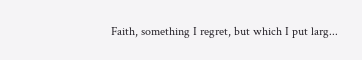Faith, something I regret, but which I put larg...